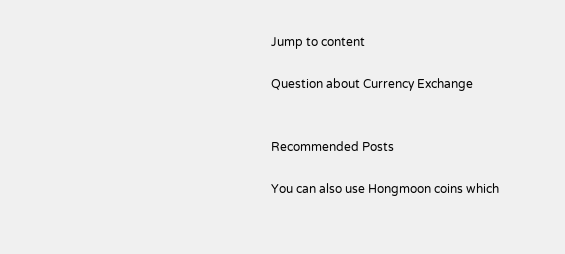Jump to content

Question about Currency Exchange


Recommended Posts

You can also use Hongmoon coins which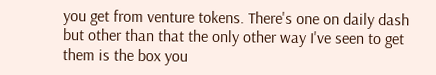you get from venture tokens. There's one on daily dash but other than that the only other way I've seen to get them is the box you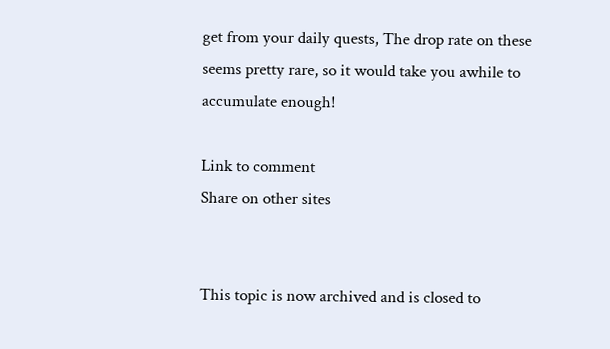get from your daily quests, The drop rate on these seems pretty rare, so it would take you awhile to accumulate enough!

Link to comment
Share on other sites


This topic is now archived and is closed to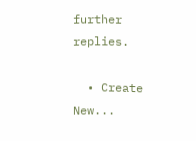further replies.

  • Create New...